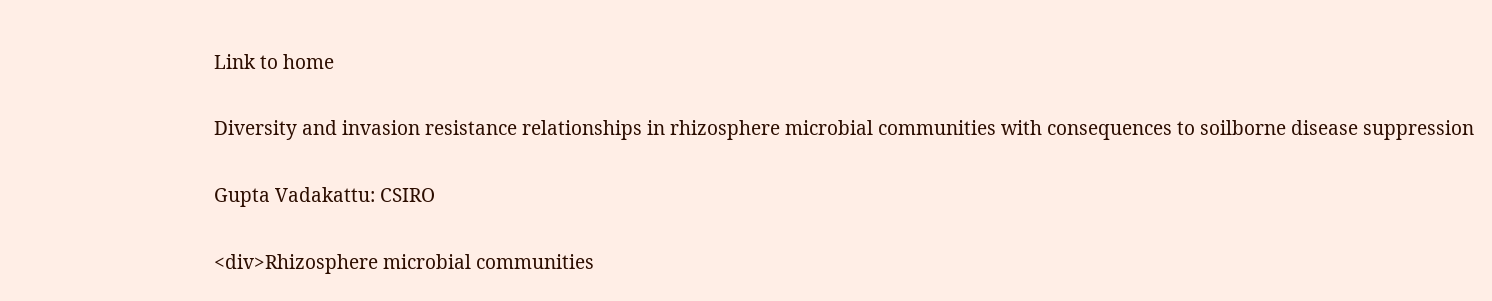Link to home

Diversity and invasion resistance relationships in rhizosphere microbial communities with consequences to soilborne disease suppression

Gupta Vadakattu: CSIRO

<div>Rhizosphere microbial communities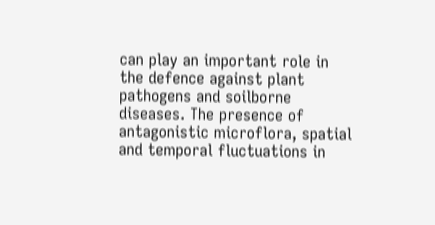can play an important role in the defence against plant pathogens and soilborne diseases. The presence of antagonistic microflora, spatial and temporal fluctuations in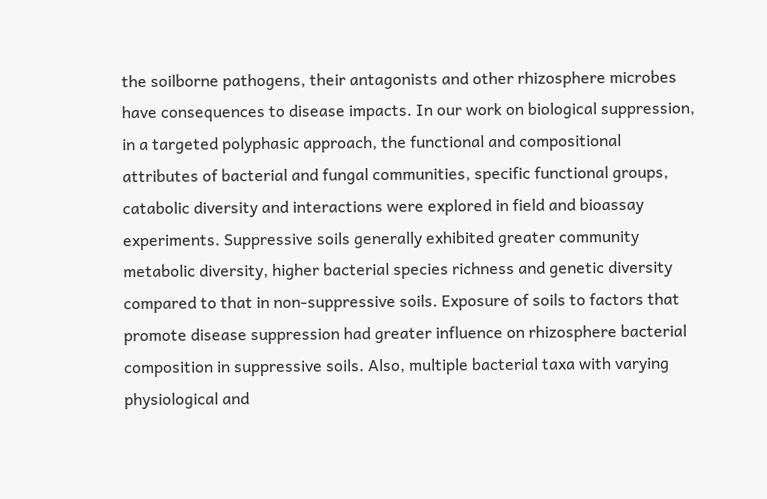the soilborne pathogens, their antagonists and other rhizosphere microbes have consequences to disease impacts. In our work on biological suppression, in a targeted polyphasic approach, the functional and compositional attributes of bacterial and fungal communities, specific functional groups, catabolic diversity and interactions were explored in field and bioassay experiments. Suppressive soils generally exhibited greater community metabolic diversity, higher bacterial species richness and genetic diversity compared to that in non-suppressive soils. Exposure of soils to factors that promote disease suppression had greater influence on rhizosphere bacterial composition in suppressive soils. Also, multiple bacterial taxa with varying physiological and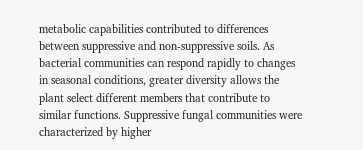metabolic capabilities contributed to differences between suppressive and non-suppressive soils. As bacterial communities can respond rapidly to changes in seasonal conditions, greater diversity allows the plant select different members that contribute to similar functions. Suppressive fungal communities were characterized by higher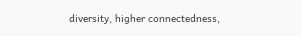diversity, higher connectedness,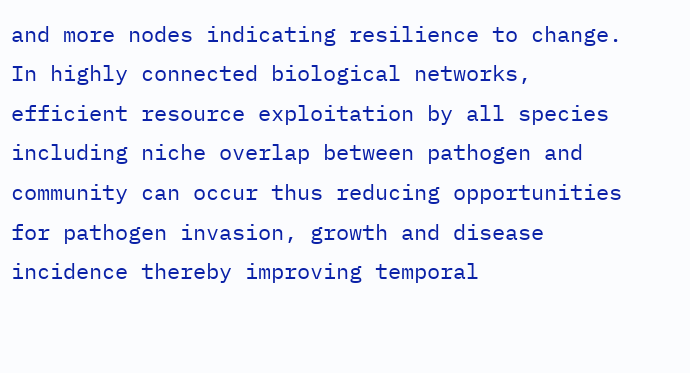and more nodes indicating resilience to change. In highly connected biological networks, efficient resource exploitation by all species including niche overlap between pathogen and community can occur thus reducing opportunities for pathogen invasion, growth and disease incidence thereby improving temporal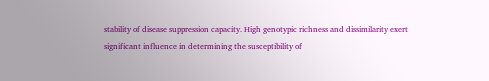stability of disease suppression capacity. High genotypic richness and dissimilarity exert significant influence in determining the susceptibility of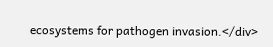ecosystems for pathogen invasion.</div>